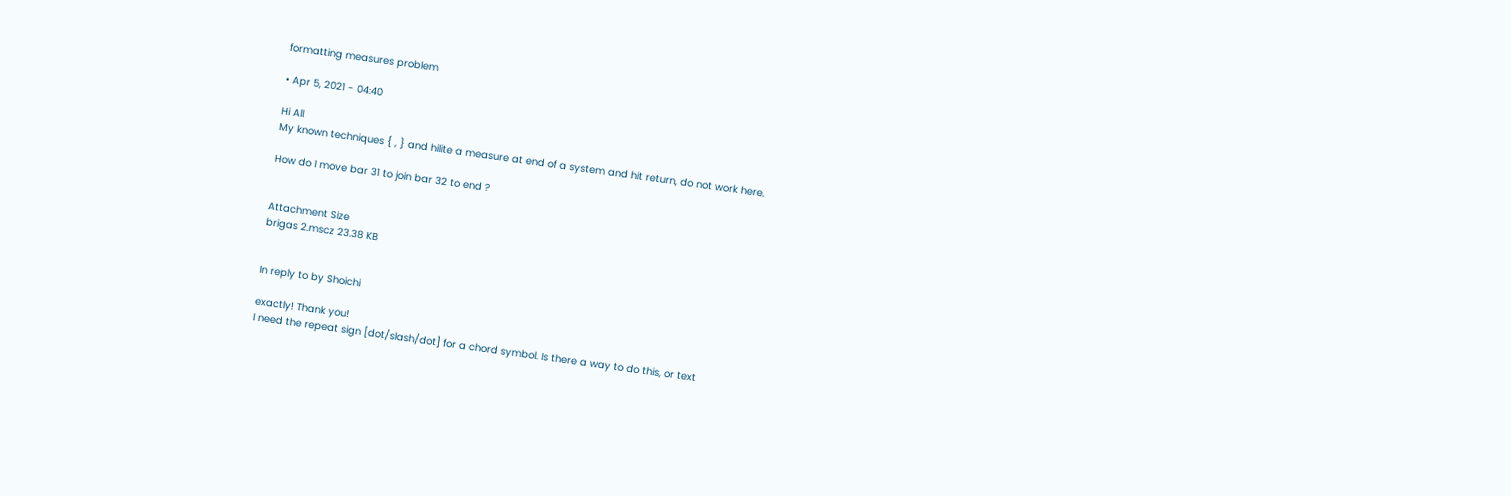formatting measures problem

• Apr 5, 2021 - 04:40

Hi All
My known techniques { , } and hilite a measure at end of a system and hit return, do not work here.

How do I move bar 31 to join bar 32 to end ?


Attachment Size
brigas 2.mscz 23.38 KB


In reply to by Shoichi

exactly! Thank you!
I need the repeat sign [dot/slash/dot] for a chord symbol. Is there a way to do this, or text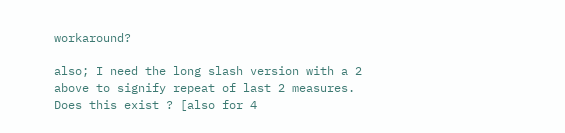workaround?

also; I need the long slash version with a 2 above to signify repeat of last 2 measures.
Does this exist ? [also for 4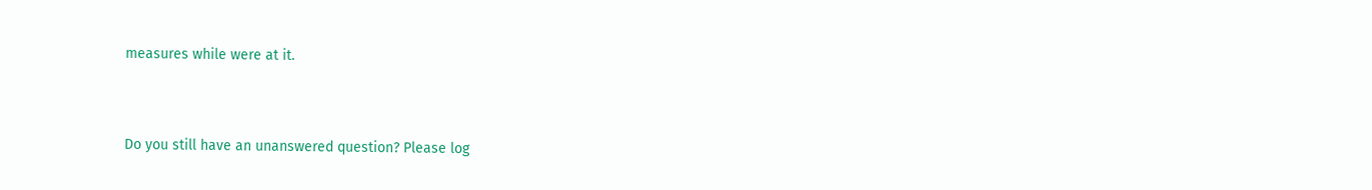measures while were at it.


Do you still have an unanswered question? Please log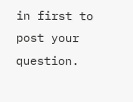in first to post your question.